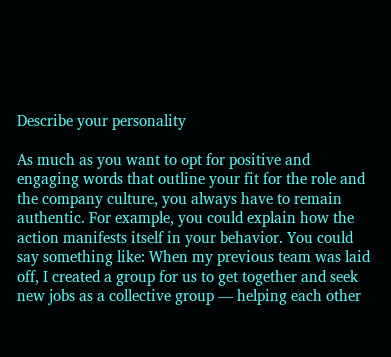Describe your personality

As much as you want to opt for positive and engaging words that outline your fit for the role and the company culture, you always have to remain authentic. For example, you could explain how the action manifests itself in your behavior. You could say something like: When my previous team was laid off, I created a group for us to get together and seek new jobs as a collective group — helping each other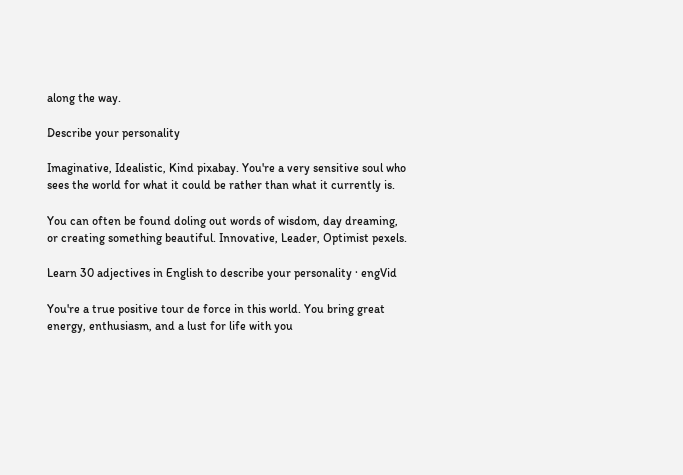along the way.

Describe your personality

Imaginative, Idealistic, Kind pixabay. You're a very sensitive soul who sees the world for what it could be rather than what it currently is.

You can often be found doling out words of wisdom, day dreaming, or creating something beautiful. Innovative, Leader, Optimist pexels.

Learn 30 adjectives in English to describe your personality · engVid

You're a true positive tour de force in this world. You bring great energy, enthusiasm, and a lust for life with you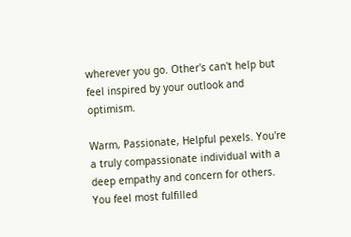wherever you go. Other's can't help but feel inspired by your outlook and optimism.

Warm, Passionate, Helpful pexels. You're a truly compassionate individual with a deep empathy and concern for others. You feel most fulfilled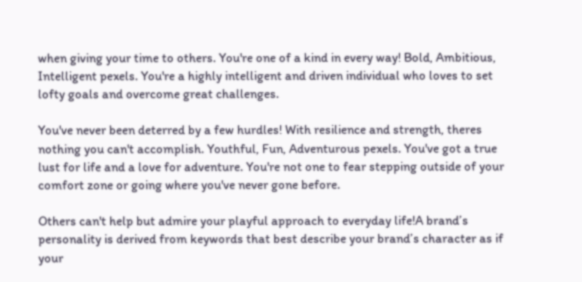when giving your time to others. You're one of a kind in every way! Bold, Ambitious, Intelligent pexels. You're a highly intelligent and driven individual who loves to set lofty goals and overcome great challenges.

You've never been deterred by a few hurdles! With resilience and strength, theres nothing you can't accomplish. Youthful, Fun, Adventurous pexels. You've got a true lust for life and a love for adventure. You're not one to fear stepping outside of your comfort zone or going where you've never gone before.

Others can't help but admire your playful approach to everyday life!A brand’s personality is derived from keywords that best describe your brand’s character as if your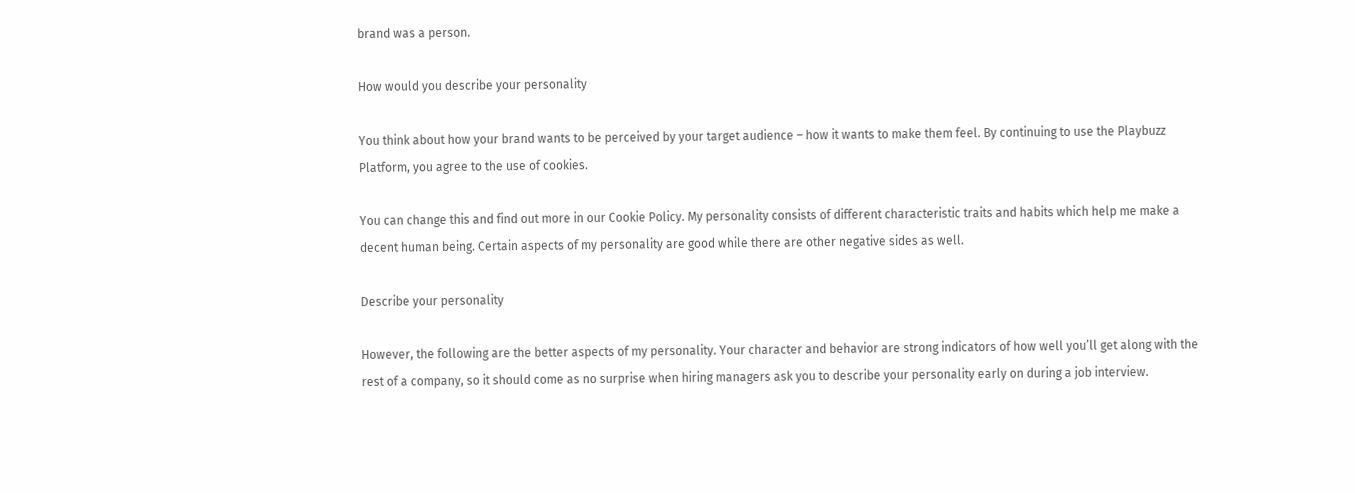brand was a person.

How would you describe your personality

You think about how your brand wants to be perceived by your target audience – how it wants to make them feel. By continuing to use the Playbuzz Platform, you agree to the use of cookies.

You can change this and find out more in our Cookie Policy. My personality consists of different characteristic traits and habits which help me make a decent human being. Certain aspects of my personality are good while there are other negative sides as well.

Describe your personality

However, the following are the better aspects of my personality. Your character and behavior are strong indicators of how well you’ll get along with the rest of a company, so it should come as no surprise when hiring managers ask you to describe your personality early on during a job interview.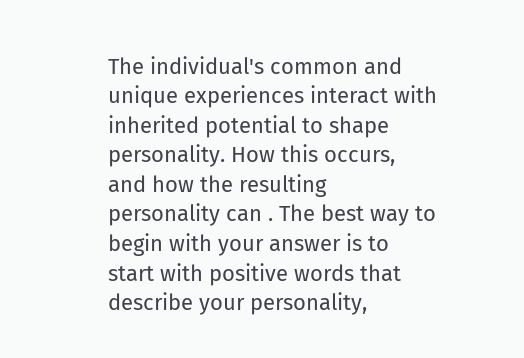The individual's common and unique experiences interact with inherited potential to shape personality. How this occurs, and how the resulting personality can . The best way to begin with your answer is to start with positive words that describe your personality,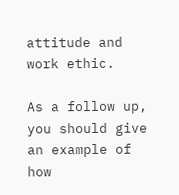attitude and work ethic.

As a follow up, you should give an example of how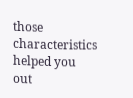those characteristics helped you out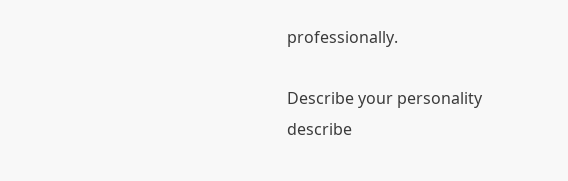professionally.

Describe your personality
describe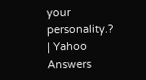your personality.? | Yahoo Answers